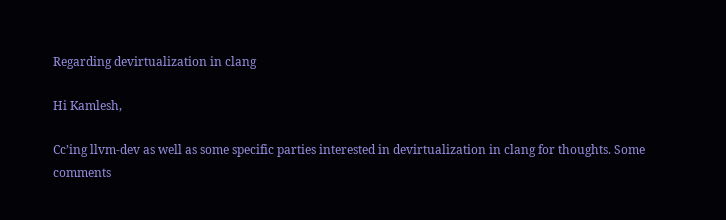Regarding devirtualization in clang

Hi Kamlesh,

Cc’ing llvm-dev as well as some specific parties interested in devirtualization in clang for thoughts. Some comments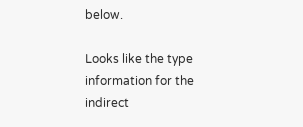below.

Looks like the type information for the indirect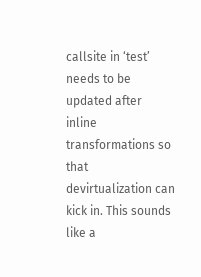callsite in ‘test’ needs to be updated after inline transformations so that devirtualization can kick in. This sounds like a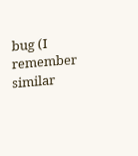bug (I remember similar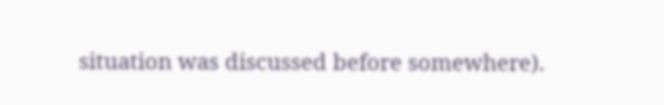situation was discussed before somewhere).